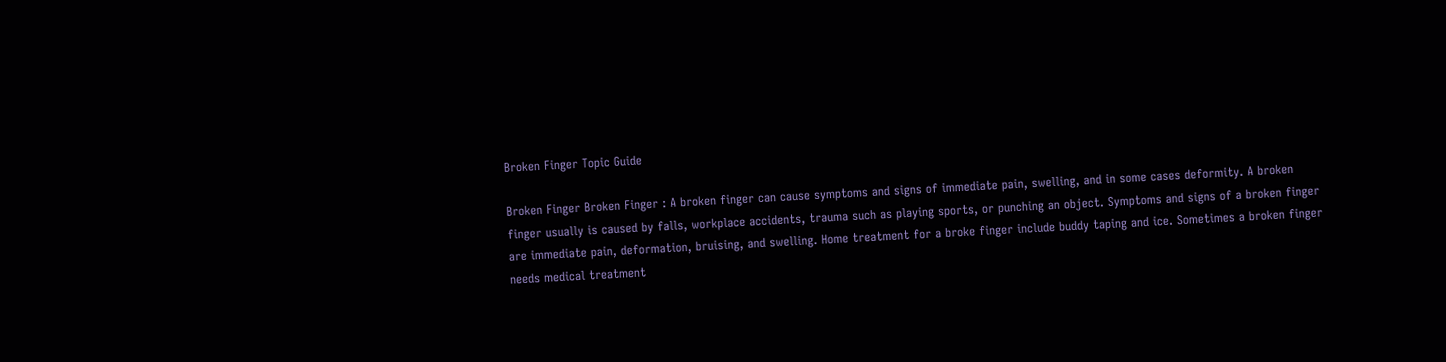Broken Finger Topic Guide

Broken Finger Broken Finger : A broken finger can cause symptoms and signs of immediate pain, swelling, and in some cases deformity. A broken finger usually is caused by falls, workplace accidents, trauma such as playing sports, or punching an object. Symptoms and signs of a broken finger are immediate pain, deformation, bruising, and swelling. Home treatment for a broke finger include buddy taping and ice. Sometimes a broken finger needs medical treatment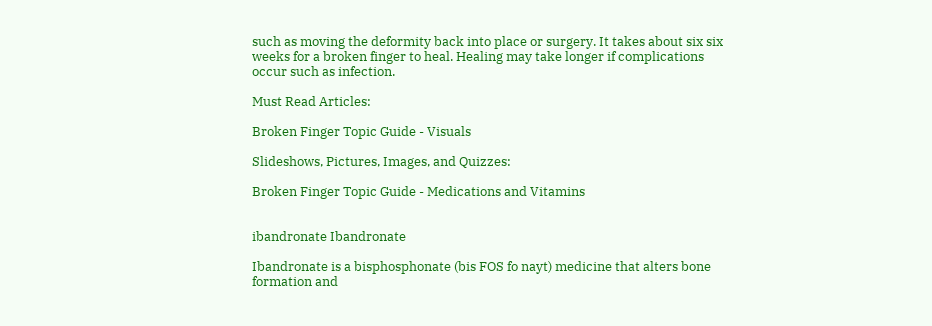such as moving the deformity back into place or surgery. It takes about six six weeks for a broken finger to heal. Healing may take longer if complications occur such as infection.

Must Read Articles:

Broken Finger Topic Guide - Visuals

Slideshows, Pictures, Images, and Quizzes:

Broken Finger Topic Guide - Medications and Vitamins


ibandronate Ibandronate

Ibandronate is a bisphosphonate (bis FOS fo nayt) medicine that alters bone formation and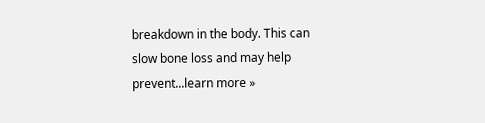breakdown in the body. This can slow bone loss and may help prevent...learn more »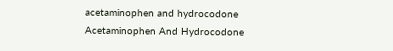acetaminophen and hydrocodone Acetaminophen And Hydrocodone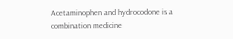Acetaminophen and hydrocodone is a combination medicine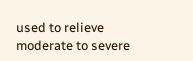used to relieve moderate to severe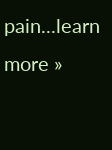pain...learn more »